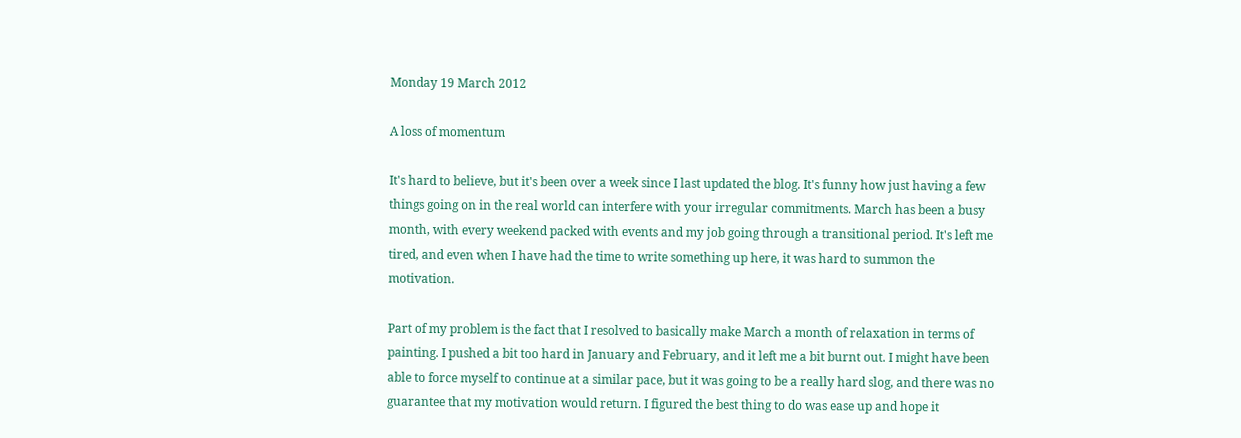Monday 19 March 2012

A loss of momentum

It's hard to believe, but it's been over a week since I last updated the blog. It's funny how just having a few things going on in the real world can interfere with your irregular commitments. March has been a busy month, with every weekend packed with events and my job going through a transitional period. It's left me tired, and even when I have had the time to write something up here, it was hard to summon the motivation.

Part of my problem is the fact that I resolved to basically make March a month of relaxation in terms of painting. I pushed a bit too hard in January and February, and it left me a bit burnt out. I might have been able to force myself to continue at a similar pace, but it was going to be a really hard slog, and there was no guarantee that my motivation would return. I figured the best thing to do was ease up and hope it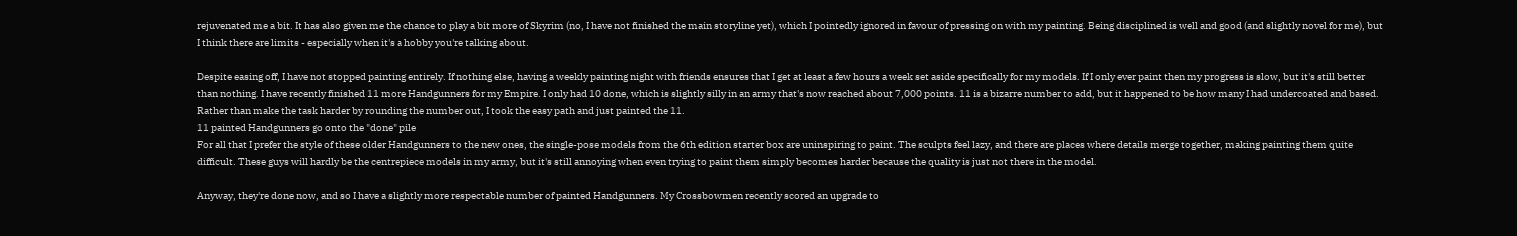rejuvenated me a bit. It has also given me the chance to play a bit more of Skyrim (no, I have not finished the main storyline yet), which I pointedly ignored in favour of pressing on with my painting. Being disciplined is well and good (and slightly novel for me), but I think there are limits - especially when it's a hobby you're talking about.

Despite easing off, I have not stopped painting entirely. If nothing else, having a weekly painting night with friends ensures that I get at least a few hours a week set aside specifically for my models. If I only ever paint then my progress is slow, but it's still better than nothing. I have recently finished 11 more Handgunners for my Empire. I only had 10 done, which is slightly silly in an army that's now reached about 7,000 points. 11 is a bizarre number to add, but it happened to be how many I had undercoated and based. Rather than make the task harder by rounding the number out, I took the easy path and just painted the 11.
11 painted Handgunners go onto the "done" pile
For all that I prefer the style of these older Handgunners to the new ones, the single-pose models from the 6th edition starter box are uninspiring to paint. The sculpts feel lazy, and there are places where details merge together, making painting them quite difficult. These guys will hardly be the centrepiece models in my army, but it's still annoying when even trying to paint them simply becomes harder because the quality is just not there in the model.

Anyway, they're done now, and so I have a slightly more respectable number of painted Handgunners. My Crossbowmen recently scored an upgrade to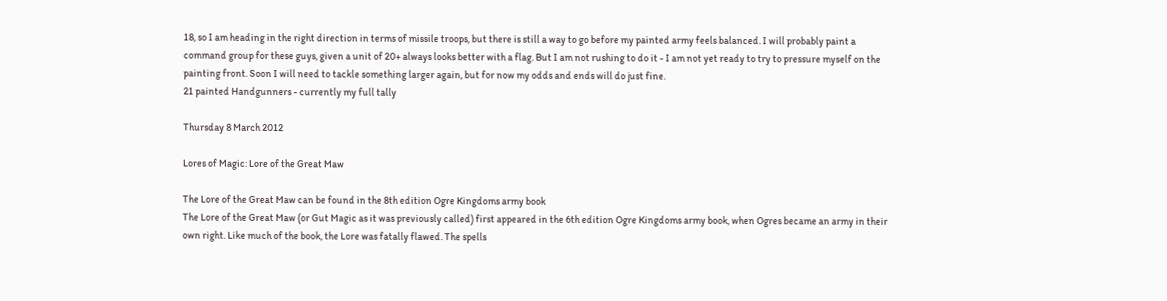18, so I am heading in the right direction in terms of missile troops, but there is still a way to go before my painted army feels balanced. I will probably paint a command group for these guys, given a unit of 20+ always looks better with a flag. But I am not rushing to do it - I am not yet ready to try to pressure myself on the painting front. Soon I will need to tackle something larger again, but for now my odds and ends will do just fine.
21 painted Handgunners - currently my full tally

Thursday 8 March 2012

Lores of Magic: Lore of the Great Maw

The Lore of the Great Maw can be found in the 8th edition Ogre Kingdoms army book
The Lore of the Great Maw (or Gut Magic as it was previously called) first appeared in the 6th edition Ogre Kingdoms army book, when Ogres became an army in their own right. Like much of the book, the Lore was fatally flawed. The spells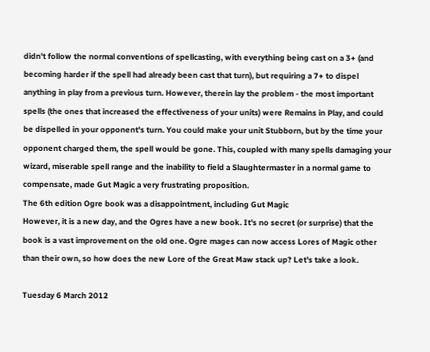didn't follow the normal conventions of spellcasting, with everything being cast on a 3+ (and becoming harder if the spell had already been cast that turn), but requiring a 7+ to dispel anything in play from a previous turn. However, therein lay the problem - the most important spells (the ones that increased the effectiveness of your units) were Remains in Play, and could be dispelled in your opponent's turn. You could make your unit Stubborn, but by the time your opponent charged them, the spell would be gone. This, coupled with many spells damaging your wizard, miserable spell range and the inability to field a Slaughtermaster in a normal game to compensate, made Gut Magic a very frustrating proposition.
The 6th edition Ogre book was a disappointment, including Gut Magic
However, it is a new day, and the Ogres have a new book. It's no secret (or surprise) that the book is a vast improvement on the old one. Ogre mages can now access Lores of Magic other than their own, so how does the new Lore of the Great Maw stack up? Let's take a look.

Tuesday 6 March 2012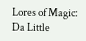Lores of Magic: Da Little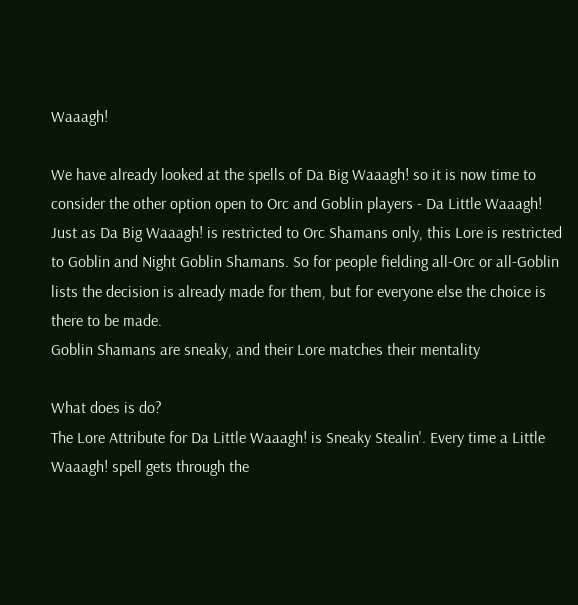Waaagh!

We have already looked at the spells of Da Big Waaagh! so it is now time to consider the other option open to Orc and Goblin players - Da Little Waaagh! Just as Da Big Waaagh! is restricted to Orc Shamans only, this Lore is restricted to Goblin and Night Goblin Shamans. So for people fielding all-Orc or all-Goblin lists the decision is already made for them, but for everyone else the choice is there to be made.
Goblin Shamans are sneaky, and their Lore matches their mentality

What does is do?
The Lore Attribute for Da Little Waaagh! is Sneaky Stealin'. Every time a Little Waaagh! spell gets through the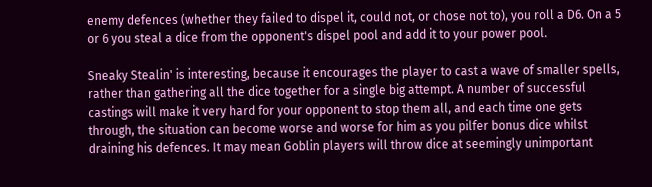enemy defences (whether they failed to dispel it, could not, or chose not to), you roll a D6. On a 5 or 6 you steal a dice from the opponent's dispel pool and add it to your power pool.

Sneaky Stealin' is interesting, because it encourages the player to cast a wave of smaller spells, rather than gathering all the dice together for a single big attempt. A number of successful castings will make it very hard for your opponent to stop them all, and each time one gets through, the situation can become worse and worse for him as you pilfer bonus dice whilst draining his defences. It may mean Goblin players will throw dice at seemingly unimportant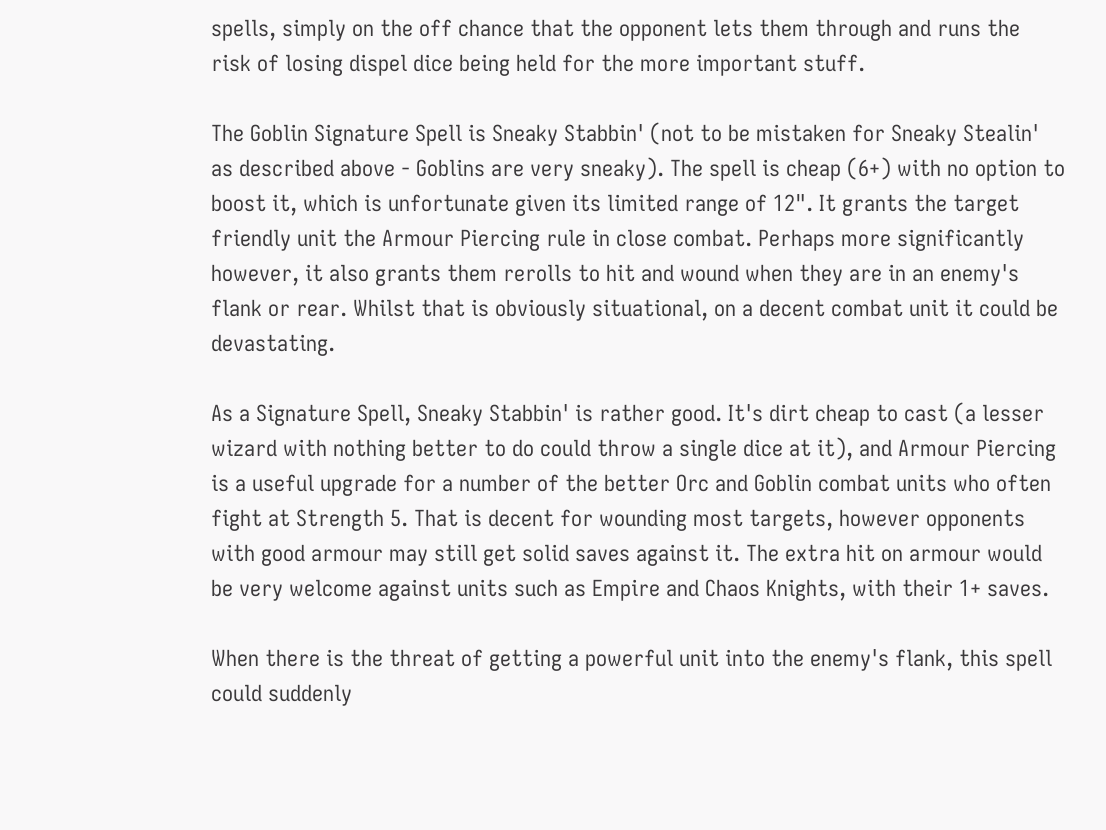spells, simply on the off chance that the opponent lets them through and runs the risk of losing dispel dice being held for the more important stuff.

The Goblin Signature Spell is Sneaky Stabbin' (not to be mistaken for Sneaky Stealin' as described above - Goblins are very sneaky). The spell is cheap (6+) with no option to boost it, which is unfortunate given its limited range of 12". It grants the target friendly unit the Armour Piercing rule in close combat. Perhaps more significantly however, it also grants them rerolls to hit and wound when they are in an enemy's flank or rear. Whilst that is obviously situational, on a decent combat unit it could be devastating.

As a Signature Spell, Sneaky Stabbin' is rather good. It's dirt cheap to cast (a lesser wizard with nothing better to do could throw a single dice at it), and Armour Piercing is a useful upgrade for a number of the better Orc and Goblin combat units who often fight at Strength 5. That is decent for wounding most targets, however opponents with good armour may still get solid saves against it. The extra hit on armour would be very welcome against units such as Empire and Chaos Knights, with their 1+ saves.

When there is the threat of getting a powerful unit into the enemy's flank, this spell could suddenly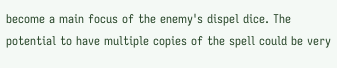become a main focus of the enemy's dispel dice. The potential to have multiple copies of the spell could be very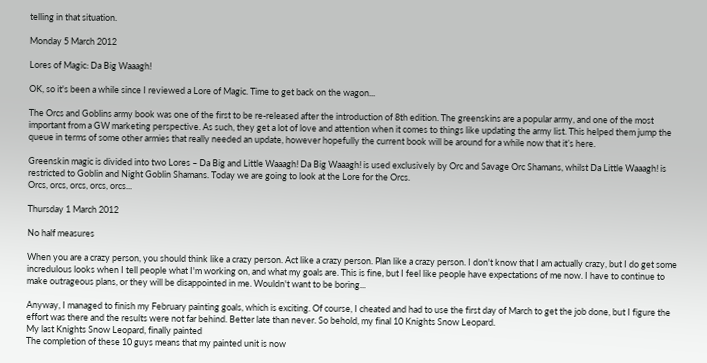telling in that situation.

Monday 5 March 2012

Lores of Magic: Da Big Waaagh!

OK, so it's been a while since I reviewed a Lore of Magic. Time to get back on the wagon...

The Orcs and Goblins army book was one of the first to be re-released after the introduction of 8th edition. The greenskins are a popular army, and one of the most important from a GW marketing perspective. As such, they get a lot of love and attention when it comes to things like updating the army list. This helped them jump the queue in terms of some other armies that really needed an update, however hopefully the current book will be around for a while now that it’s here.

Greenskin magic is divided into two Lores – Da Big and Little Waaagh! Da Big Waaagh! is used exclusively by Orc and Savage Orc Shamans, whilst Da Little Waaagh! is restricted to Goblin and Night Goblin Shamans. Today we are going to look at the Lore for the Orcs.
Orcs, orcs, orcs, orcs, orcs...

Thursday 1 March 2012

No half measures

When you are a crazy person, you should think like a crazy person. Act like a crazy person. Plan like a crazy person. I don't know that I am actually crazy, but I do get some incredulous looks when I tell people what I'm working on, and what my goals are. This is fine, but I feel like people have expectations of me now. I have to continue to make outrageous plans, or they will be disappointed in me. Wouldn't want to be boring...

Anyway, I managed to finish my February painting goals, which is exciting. Of course, I cheated and had to use the first day of March to get the job done, but I figure the effort was there and the results were not far behind. Better late than never. So behold, my final 10 Knights Snow Leopard.
My last Knights Snow Leopard, finally painted
The completion of these 10 guys means that my painted unit is now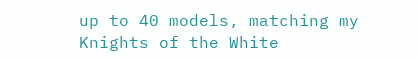up to 40 models, matching my Knights of the White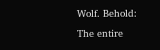Wolf. Behold:
The entire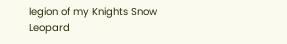legion of my Knights Snow Leopard